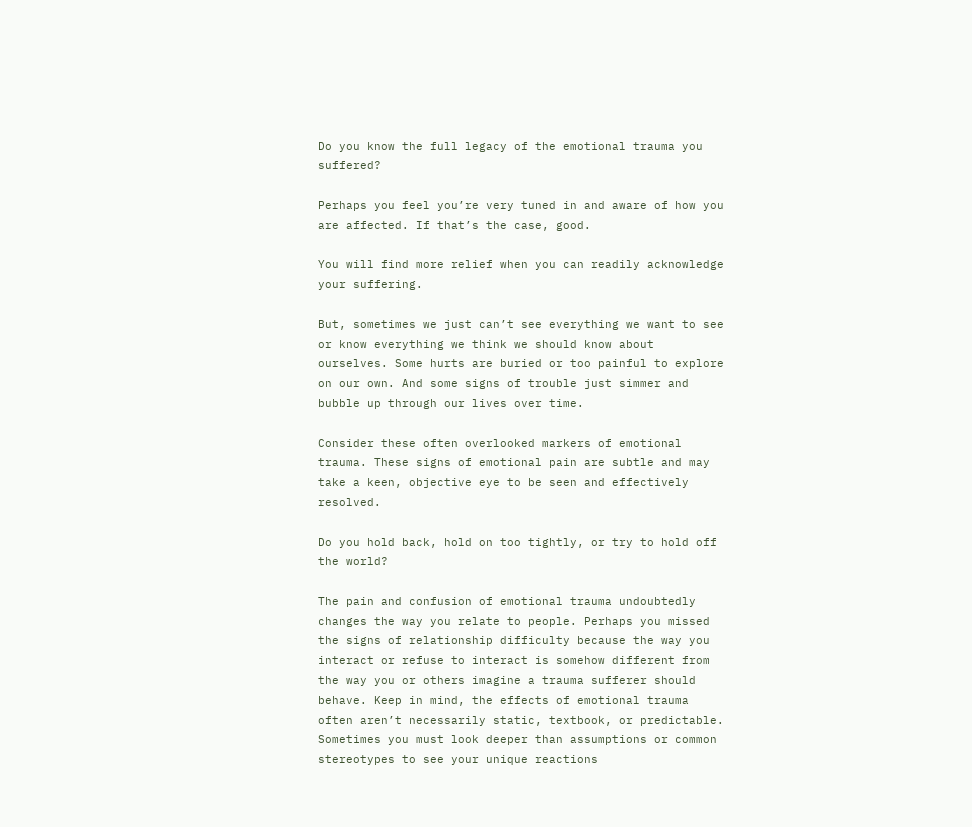Do you know the full legacy of the emotional trauma you suffered?

Perhaps you feel you’re very tuned in and aware of how you are affected. If that’s the case, good.

You will find more relief when you can readily acknowledge your suffering.

But, sometimes we just can’t see everything we want to see or know everything we think we should know about ourselves. Some hurts are buried or too painful to explore on our own. And some signs of trouble just simmer and bubble up through our lives over time.

Consider these often overlooked markers of emotional trauma. These signs of emotional pain are subtle and may take a keen, objective eye to be seen and effectively resolved.

Do you hold back, hold on too tightly, or try to hold off the world?

The pain and confusion of emotional trauma undoubtedly changes the way you relate to people. Perhaps you missed the signs of relationship difficulty because the way you interact or refuse to interact is somehow different from the way you or others imagine a trauma sufferer should behave. Keep in mind, the effects of emotional trauma often aren’t necessarily static, textbook, or predictable. Sometimes you must look deeper than assumptions or common stereotypes to see your unique reactions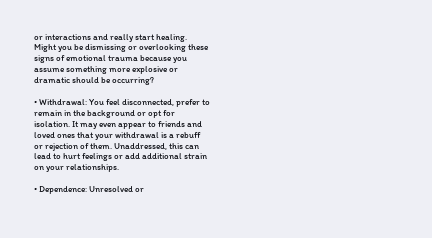or interactions and really start healing. Might you be dismissing or overlooking these signs of emotional trauma because you assume something more explosive or dramatic should be occurring?

• Withdrawal: You feel disconnected, prefer to remain in the background or opt for isolation. It may even appear to friends and loved ones that your withdrawal is a rebuff or rejection of them. Unaddressed, this can lead to hurt feelings or add additional strain on your relationships.

• Dependence: Unresolved or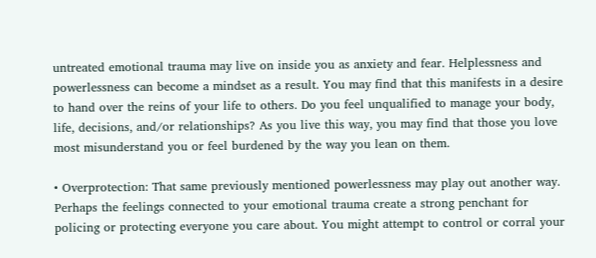untreated emotional trauma may live on inside you as anxiety and fear. Helplessness and powerlessness can become a mindset as a result. You may find that this manifests in a desire to hand over the reins of your life to others. Do you feel unqualified to manage your body, life, decisions, and/or relationships? As you live this way, you may find that those you love most misunderstand you or feel burdened by the way you lean on them.

• Overprotection: That same previously mentioned powerlessness may play out another way. Perhaps the feelings connected to your emotional trauma create a strong penchant for policing or protecting everyone you care about. You might attempt to control or corral your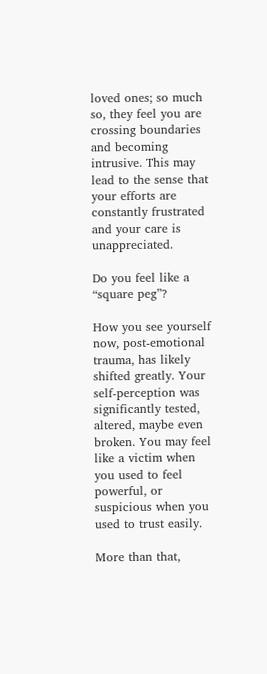loved ones; so much so, they feel you are crossing boundaries and becoming intrusive. This may lead to the sense that your efforts are constantly frustrated and your care is unappreciated.

Do you feel like a “square peg”?

How you see yourself now, post-emotional trauma, has likely shifted greatly. Your self-perception was significantly tested, altered, maybe even broken. You may feel like a victim when you used to feel powerful, or suspicious when you used to trust easily.

More than that,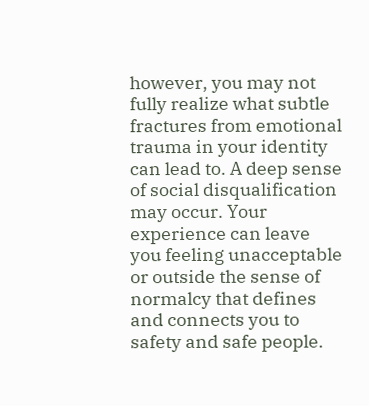however, you may not fully realize what subtle fractures from emotional trauma in your identity can lead to. A deep sense of social disqualification may occur. Your experience can leave you feeling unacceptable or outside the sense of normalcy that defines and connects you to safety and safe people.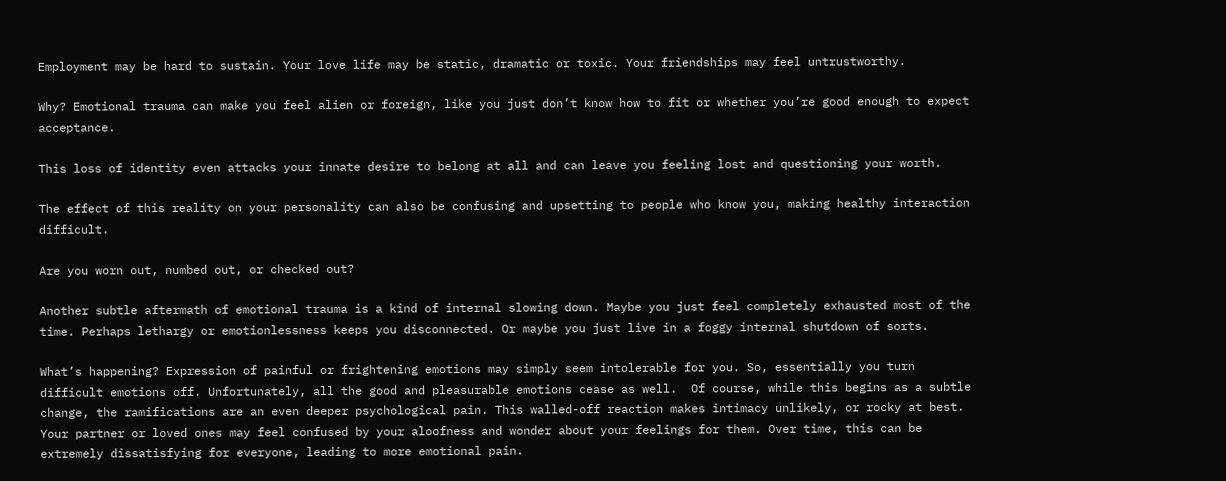Employment may be hard to sustain. Your love life may be static, dramatic or toxic. Your friendships may feel untrustworthy.

Why? Emotional trauma can make you feel alien or foreign, like you just don’t know how to fit or whether you’re good enough to expect acceptance.

This loss of identity even attacks your innate desire to belong at all and can leave you feeling lost and questioning your worth.

The effect of this reality on your personality can also be confusing and upsetting to people who know you, making healthy interaction difficult.

Are you worn out, numbed out, or checked out?

Another subtle aftermath of emotional trauma is a kind of internal slowing down. Maybe you just feel completely exhausted most of the time. Perhaps lethargy or emotionlessness keeps you disconnected. Or maybe you just live in a foggy internal shutdown of sorts.

What’s happening? Expression of painful or frightening emotions may simply seem intolerable for you. So, essentially you turn difficult emotions off. Unfortunately, all the good and pleasurable emotions cease as well.  Of course, while this begins as a subtle change, the ramifications are an even deeper psychological pain. This walled-off reaction makes intimacy unlikely, or rocky at best. Your partner or loved ones may feel confused by your aloofness and wonder about your feelings for them. Over time, this can be extremely dissatisfying for everyone, leading to more emotional pain.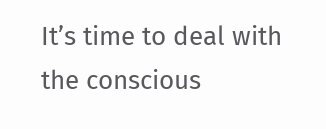It’s time to deal with the conscious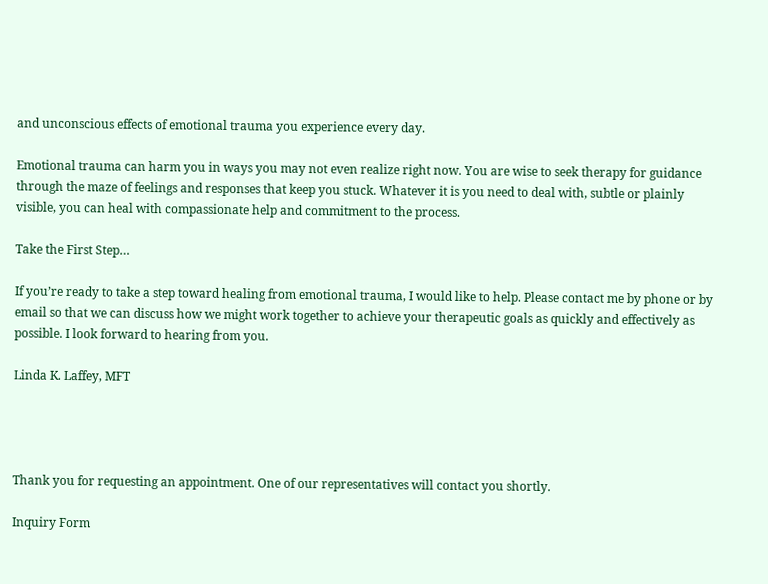and unconscious effects of emotional trauma you experience every day.

Emotional trauma can harm you in ways you may not even realize right now. You are wise to seek therapy for guidance through the maze of feelings and responses that keep you stuck. Whatever it is you need to deal with, subtle or plainly visible, you can heal with compassionate help and commitment to the process.

Take the First Step…

If you’re ready to take a step toward healing from emotional trauma, I would like to help. Please contact me by phone or by email so that we can discuss how we might work together to achieve your therapeutic goals as quickly and effectively as possible. I look forward to hearing from you.

Linda K. Laffey, MFT




Thank you for requesting an appointment. One of our representatives will contact you shortly.

Inquiry Form